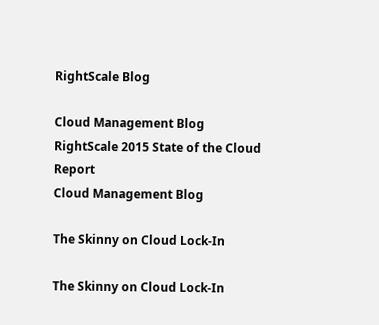RightScale Blog

Cloud Management Blog
RightScale 2015 State of the Cloud Report
Cloud Management Blog

The Skinny on Cloud Lock-In

The Skinny on Cloud Lock-In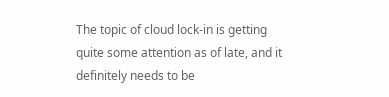The topic of cloud lock-in is getting quite some attention as of late, and it definitely needs to be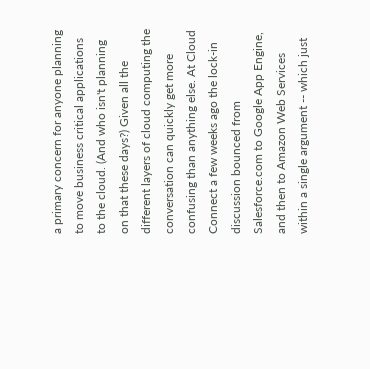a primary concern for anyone planning to move business critical applications to the cloud. (And who isn't planning on that these days?) Given all the different layers of cloud computing the conversation can quickly get more confusing than anything else. At Cloud Connect a few weeks ago the lock-in discussion bounced from Salesforce.com to Google App Engine, and then to Amazon Web Services within a single argument -- which just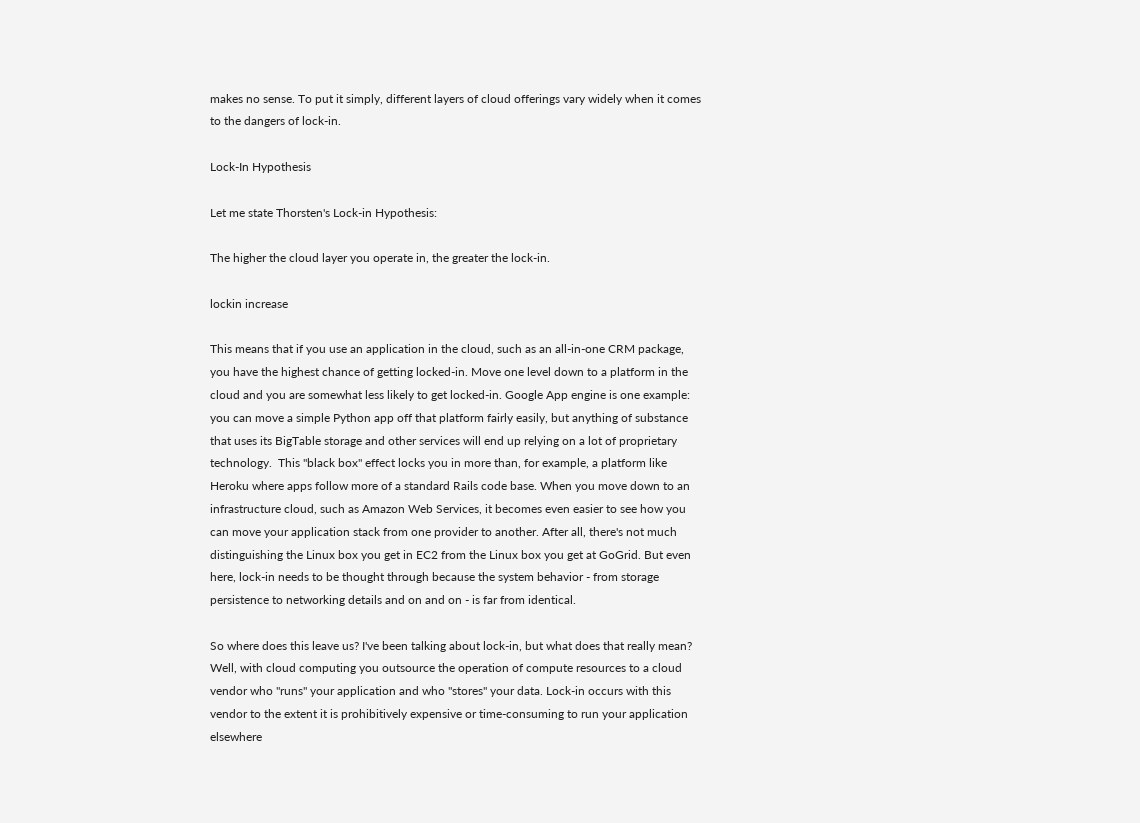makes no sense. To put it simply, different layers of cloud offerings vary widely when it comes to the dangers of lock-in.

Lock-In Hypothesis

Let me state Thorsten's Lock-in Hypothesis:

The higher the cloud layer you operate in, the greater the lock-in.

lockin increase

This means that if you use an application in the cloud, such as an all-in-one CRM package, you have the highest chance of getting locked-in. Move one level down to a platform in the cloud and you are somewhat less likely to get locked-in. Google App engine is one example: you can move a simple Python app off that platform fairly easily, but anything of substance that uses its BigTable storage and other services will end up relying on a lot of proprietary technology.  This "black box" effect locks you in more than, for example, a platform like Heroku where apps follow more of a standard Rails code base. When you move down to an infrastructure cloud, such as Amazon Web Services, it becomes even easier to see how you can move your application stack from one provider to another. After all, there's not much distinguishing the Linux box you get in EC2 from the Linux box you get at GoGrid. But even here, lock-in needs to be thought through because the system behavior - from storage persistence to networking details and on and on - is far from identical.

So where does this leave us? I've been talking about lock-in, but what does that really mean? Well, with cloud computing you outsource the operation of compute resources to a cloud vendor who "runs" your application and who "stores" your data. Lock-in occurs with this vendor to the extent it is prohibitively expensive or time-consuming to run your application elsewhere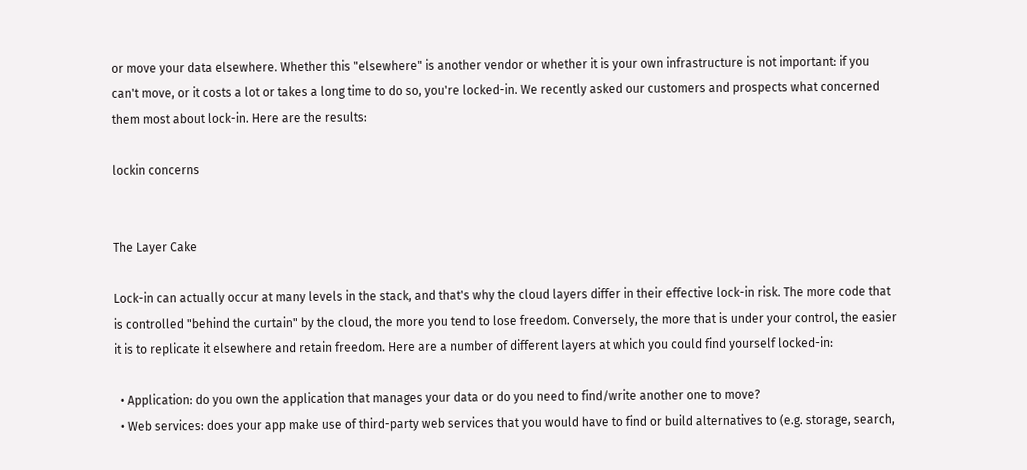or move your data elsewhere. Whether this "elsewhere" is another vendor or whether it is your own infrastructure is not important: if you can't move, or it costs a lot or takes a long time to do so, you're locked-in. We recently asked our customers and prospects what concerned them most about lock-in. Here are the results:

lockin concerns


The Layer Cake

Lock-in can actually occur at many levels in the stack, and that's why the cloud layers differ in their effective lock-in risk. The more code that is controlled "behind the curtain" by the cloud, the more you tend to lose freedom. Conversely, the more that is under your control, the easier it is to replicate it elsewhere and retain freedom. Here are a number of different layers at which you could find yourself locked-in:

  • Application: do you own the application that manages your data or do you need to find/write another one to move?
  • Web services: does your app make use of third-party web services that you would have to find or build alternatives to (e.g. storage, search,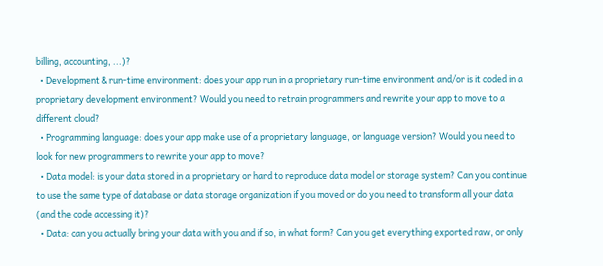billing, accounting, ...)?
  • Development & run-time environment: does your app run in a proprietary run-time environment and/or is it coded in a proprietary development environment? Would you need to retrain programmers and rewrite your app to move to a different cloud?
  • Programming language: does your app make use of a proprietary language, or language version? Would you need to look for new programmers to rewrite your app to move?
  • Data model: is your data stored in a proprietary or hard to reproduce data model or storage system? Can you continue to use the same type of database or data storage organization if you moved or do you need to transform all your data (and the code accessing it)?
  • Data: can you actually bring your data with you and if so, in what form? Can you get everything exported raw, or only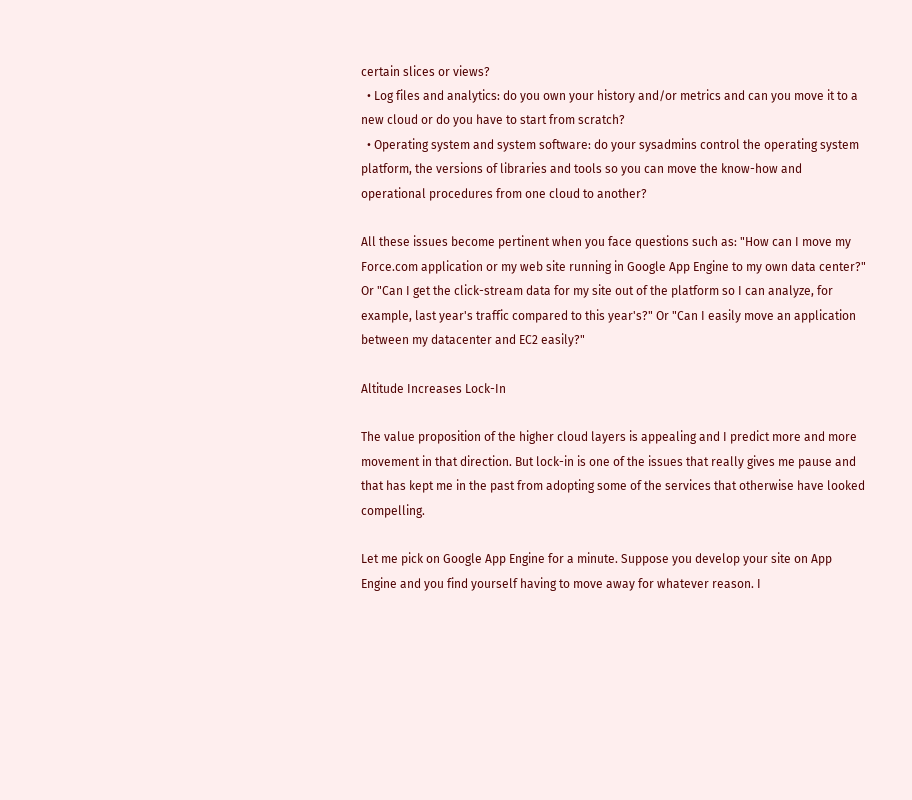certain slices or views?
  • Log files and analytics: do you own your history and/or metrics and can you move it to a new cloud or do you have to start from scratch?
  • Operating system and system software: do your sysadmins control the operating system platform, the versions of libraries and tools so you can move the know-how and operational procedures from one cloud to another?

All these issues become pertinent when you face questions such as: "How can I move my Force.com application or my web site running in Google App Engine to my own data center?" Or "Can I get the click-stream data for my site out of the platform so I can analyze, for example, last year's traffic compared to this year's?" Or "Can I easily move an application between my datacenter and EC2 easily?"

Altitude Increases Lock-In

The value proposition of the higher cloud layers is appealing and I predict more and more movement in that direction. But lock-in is one of the issues that really gives me pause and that has kept me in the past from adopting some of the services that otherwise have looked compelling.

Let me pick on Google App Engine for a minute. Suppose you develop your site on App Engine and you find yourself having to move away for whatever reason. I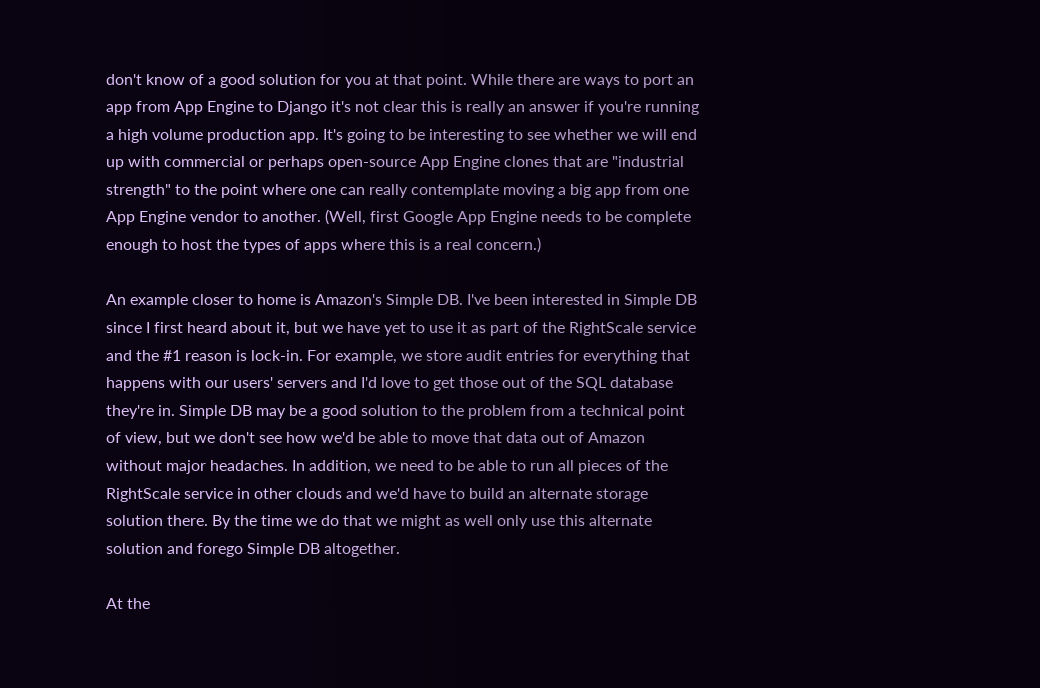don't know of a good solution for you at that point. While there are ways to port an app from App Engine to Django it's not clear this is really an answer if you're running a high volume production app. It's going to be interesting to see whether we will end up with commercial or perhaps open-source App Engine clones that are "industrial strength" to the point where one can really contemplate moving a big app from one App Engine vendor to another. (Well, first Google App Engine needs to be complete enough to host the types of apps where this is a real concern.)

An example closer to home is Amazon's Simple DB. I've been interested in Simple DB since I first heard about it, but we have yet to use it as part of the RightScale service and the #1 reason is lock-in. For example, we store audit entries for everything that happens with our users' servers and I'd love to get those out of the SQL database they're in. Simple DB may be a good solution to the problem from a technical point of view, but we don't see how we'd be able to move that data out of Amazon without major headaches. In addition, we need to be able to run all pieces of the RightScale service in other clouds and we'd have to build an alternate storage solution there. By the time we do that we might as well only use this alternate solution and forego Simple DB altogether.

At the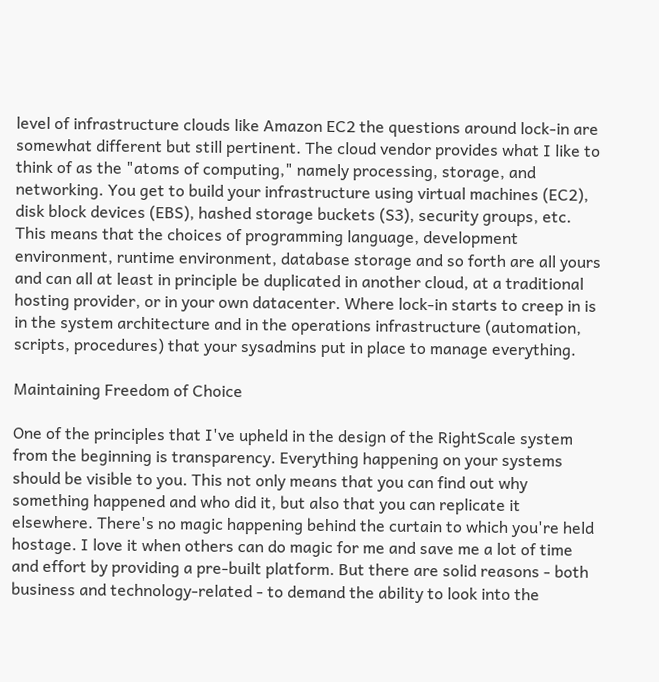level of infrastructure clouds like Amazon EC2 the questions around lock-in are somewhat different but still pertinent. The cloud vendor provides what I like to think of as the "atoms of computing," namely processing, storage, and networking. You get to build your infrastructure using virtual machines (EC2), disk block devices (EBS), hashed storage buckets (S3), security groups, etc. This means that the choices of programming language, development environment, runtime environment, database storage and so forth are all yours and can all at least in principle be duplicated in another cloud, at a traditional hosting provider, or in your own datacenter. Where lock-in starts to creep in is in the system architecture and in the operations infrastructure (automation, scripts, procedures) that your sysadmins put in place to manage everything.

Maintaining Freedom of Choice

One of the principles that I've upheld in the design of the RightScale system from the beginning is transparency. Everything happening on your systems should be visible to you. This not only means that you can find out why something happened and who did it, but also that you can replicate it elsewhere. There's no magic happening behind the curtain to which you're held hostage. I love it when others can do magic for me and save me a lot of time and effort by providing a pre-built platform. But there are solid reasons - both business and technology-related - to demand the ability to look into the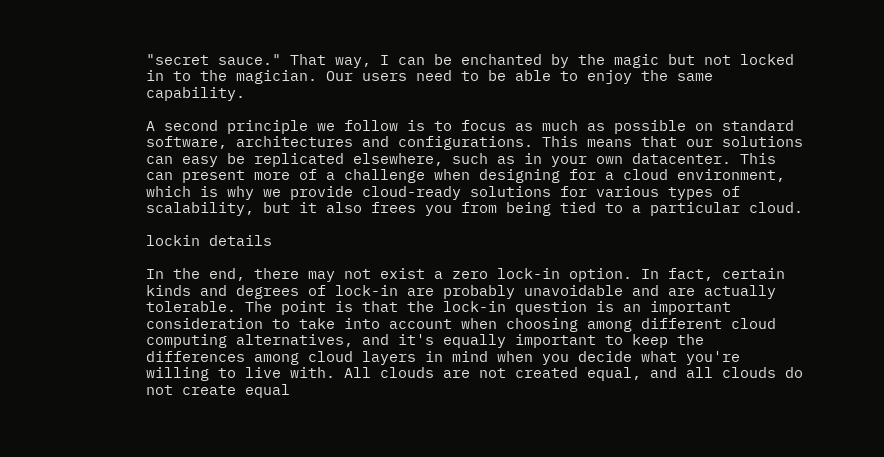"secret sauce." That way, I can be enchanted by the magic but not locked in to the magician. Our users need to be able to enjoy the same capability.

A second principle we follow is to focus as much as possible on standard software, architectures and configurations. This means that our solutions can easy be replicated elsewhere, such as in your own datacenter. This can present more of a challenge when designing for a cloud environment, which is why we provide cloud-ready solutions for various types of scalability, but it also frees you from being tied to a particular cloud.

lockin details

In the end, there may not exist a zero lock-in option. In fact, certain kinds and degrees of lock-in are probably unavoidable and are actually tolerable. The point is that the lock-in question is an important consideration to take into account when choosing among different cloud computing alternatives, and it's equally important to keep the differences among cloud layers in mind when you decide what you're willing to live with. All clouds are not created equal, and all clouds do not create equal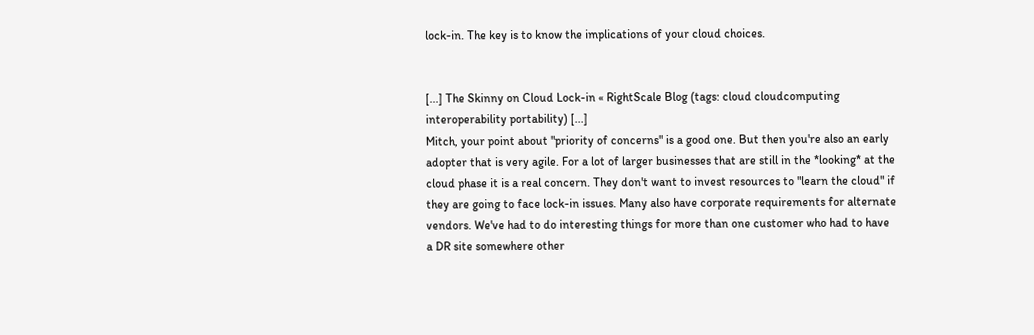lock-in. The key is to know the implications of your cloud choices.


[...] The Skinny on Cloud Lock-in « RightScale Blog (tags: cloud cloudcomputing interoperability portability) [...]
Mitch, your point about "priority of concerns" is a good one. But then you're also an early adopter that is very agile. For a lot of larger businesses that are still in the *looking* at the cloud phase it is a real concern. They don't want to invest resources to "learn the cloud" if they are going to face lock-in issues. Many also have corporate requirements for alternate vendors. We've had to do interesting things for more than one customer who had to have a DR site somewhere other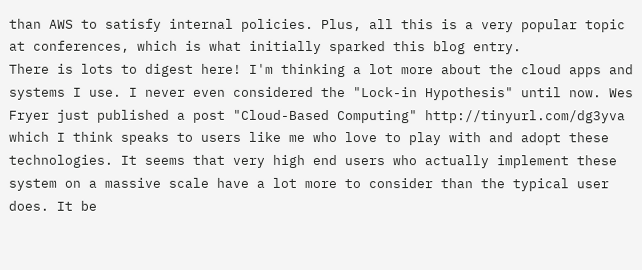than AWS to satisfy internal policies. Plus, all this is a very popular topic at conferences, which is what initially sparked this blog entry.
There is lots to digest here! I'm thinking a lot more about the cloud apps and systems I use. I never even considered the "Lock-in Hypothesis" until now. Wes Fryer just published a post "Cloud-Based Computing" http://tinyurl.com/dg3yva which I think speaks to users like me who love to play with and adopt these technologies. It seems that very high end users who actually implement these system on a massive scale have a lot more to consider than the typical user does. It be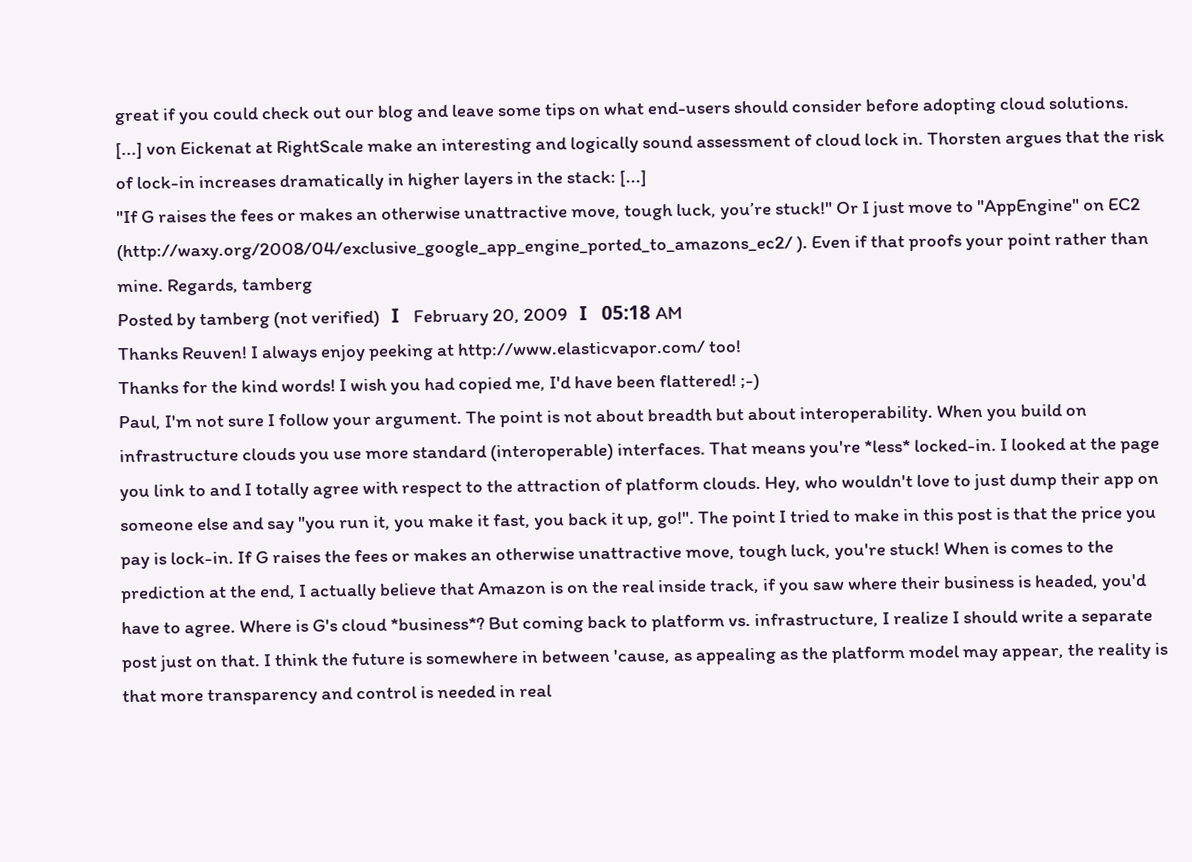great if you could check out our blog and leave some tips on what end-users should consider before adopting cloud solutions.
[...] von Eickenat at RightScale make an interesting and logically sound assessment of cloud lock in. Thorsten argues that the risk of lock-in increases dramatically in higher layers in the stack: [...]
"If G raises the fees or makes an otherwise unattractive move, tough luck, you’re stuck!" Or I just move to "AppEngine" on EC2 (http://waxy.org/2008/04/exclusive_google_app_engine_ported_to_amazons_ec2/ ). Even if that proofs your point rather than mine. Regards, tamberg
Posted by tamberg (not verified)   Ι   February 20, 2009   Ι   05:18 AM
Thanks Reuven! I always enjoy peeking at http://www.elasticvapor.com/ too!
Thanks for the kind words! I wish you had copied me, I'd have been flattered! ;-)
Paul, I'm not sure I follow your argument. The point is not about breadth but about interoperability. When you build on infrastructure clouds you use more standard (interoperable) interfaces. That means you're *less* locked-in. I looked at the page you link to and I totally agree with respect to the attraction of platform clouds. Hey, who wouldn't love to just dump their app on someone else and say "you run it, you make it fast, you back it up, go!". The point I tried to make in this post is that the price you pay is lock-in. If G raises the fees or makes an otherwise unattractive move, tough luck, you're stuck! When is comes to the prediction at the end, I actually believe that Amazon is on the real inside track, if you saw where their business is headed, you'd have to agree. Where is G's cloud *business*? But coming back to platform vs. infrastructure, I realize I should write a separate post just on that. I think the future is somewhere in between 'cause, as appealing as the platform model may appear, the reality is that more transparency and control is needed in real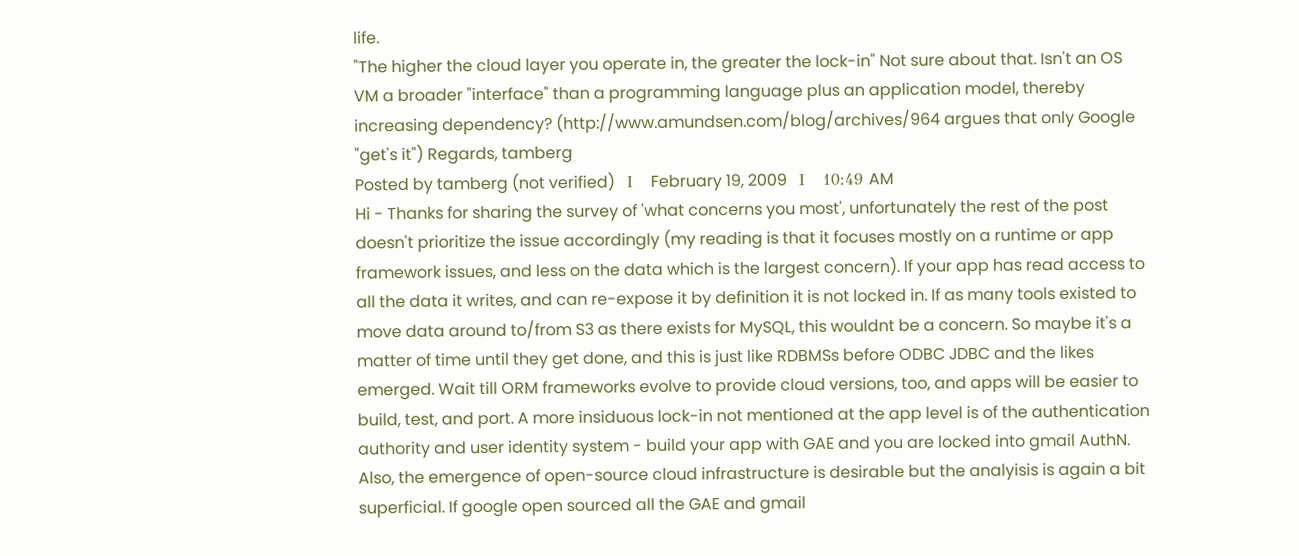life.
"The higher the cloud layer you operate in, the greater the lock-in" Not sure about that. Isn't an OS VM a broader "interface" than a programming language plus an application model, thereby increasing dependency? (http://www.amundsen.com/blog/archives/964 argues that only Google "get's it") Regards, tamberg
Posted by tamberg (not verified)   Ι   February 19, 2009   Ι   10:49 AM
Hi - Thanks for sharing the survey of 'what concerns you most', unfortunately the rest of the post doesn't prioritize the issue accordingly (my reading is that it focuses mostly on a runtime or app framework issues, and less on the data which is the largest concern). If your app has read access to all the data it writes, and can re-expose it by definition it is not locked in. If as many tools existed to move data around to/from S3 as there exists for MySQL, this wouldnt be a concern. So maybe it's a matter of time until they get done, and this is just like RDBMSs before ODBC JDBC and the likes emerged. Wait till ORM frameworks evolve to provide cloud versions, too, and apps will be easier to build, test, and port. A more insiduous lock-in not mentioned at the app level is of the authentication authority and user identity system - build your app with GAE and you are locked into gmail AuthN. Also, the emergence of open-source cloud infrastructure is desirable but the analyisis is again a bit superficial. If google open sourced all the GAE and gmail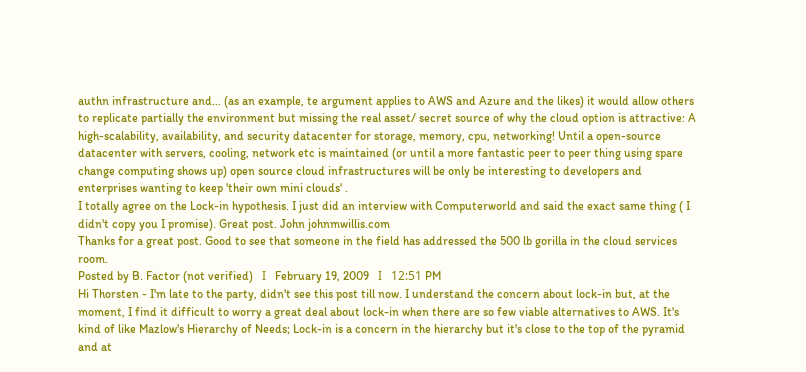authn infrastructure and... (as an example, te argument applies to AWS and Azure and the likes) it would allow others to replicate partially the environment but missing the real asset/ secret source of why the cloud option is attractive: A high-scalability, availability, and security datacenter for storage, memory, cpu, networking! Until a open-source datacenter with servers, cooling, network etc is maintained (or until a more fantastic peer to peer thing using spare change computing shows up) open source cloud infrastructures will be only be interesting to developers and enterprises wanting to keep 'their own mini clouds' .
I totally agree on the Lock-in hypothesis. I just did an interview with Computerworld and said the exact same thing ( I didn't copy you I promise). Great post. John johnmwillis.com
Thanks for a great post. Good to see that someone in the field has addressed the 500 lb gorilla in the cloud services room.
Posted by B. Factor (not verified)   Ι   February 19, 2009   Ι   12:51 PM
Hi Thorsten - I'm late to the party, didn't see this post till now. I understand the concern about lock-in but, at the moment, I find it difficult to worry a great deal about lock-in when there are so few viable alternatives to AWS. It's kind of like Mazlow's Hierarchy of Needs; Lock-in is a concern in the hierarchy but it's close to the top of the pyramid and at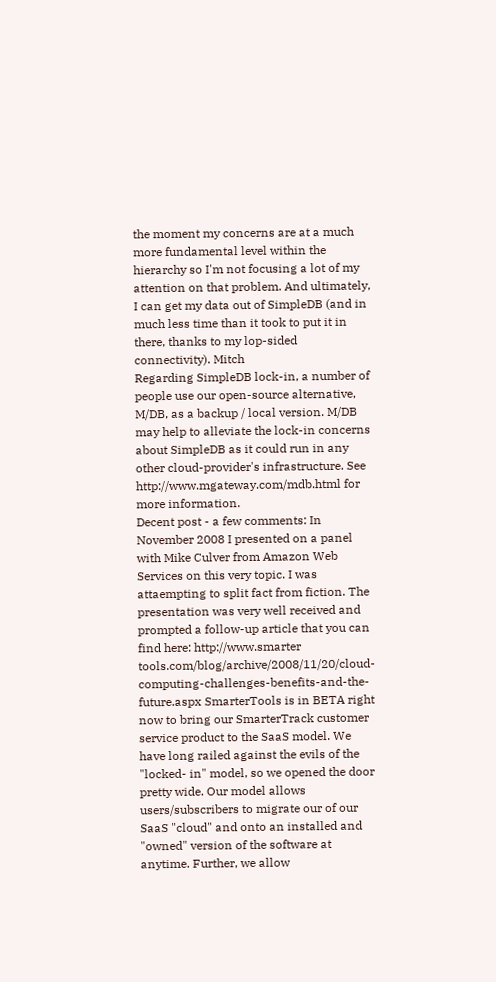the moment my concerns are at a much more fundamental level within the hierarchy so I'm not focusing a lot of my attention on that problem. And ultimately, I can get my data out of SimpleDB (and in much less time than it took to put it in there, thanks to my lop-sided connectivity). Mitch
Regarding SimpleDB lock-in, a number of people use our open-source alternative, M/DB, as a backup / local version. M/DB may help to alleviate the lock-in concerns about SimpleDB as it could run in any other cloud-provider's infrastructure. See http://www.mgateway.com/mdb.html for more information.
Decent post - a few comments: In November 2008 I presented on a panel with Mike Culver from Amazon Web Services on this very topic. I was attaempting to split fact from fiction. The presentation was very well received and prompted a follow-up article that you can find here: http://www.smarter tools.com/blog/archive/2008/11/20/cloud-computing-challenges-benefits-and-the-future.aspx SmarterTools is in BETA right now to bring our SmarterTrack customer service product to the SaaS model. We have long railed against the evils of the "locked- in" model, so we opened the door pretty wide. Our model allows users/subscribers to migrate our of our SaaS "cloud" and onto an installed and "owned" version of the software at anytime. Further, we allow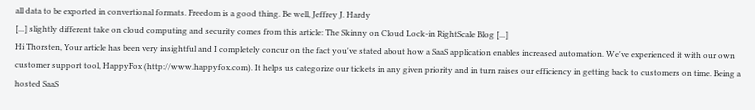all data to be exported in convertional formats. Freedom is a good thing. Be well, Jeffrey J. Hardy
[...] slightly different take on cloud computing and security comes from this article: The Skinny on Cloud Lock-in RightScale Blog [...]
Hi Thorsten, Your article has been very insightful and I completely concur on the fact you've stated about how a SaaS application enables increased automation. We've experienced it with our own customer support tool, HappyFox (http://www.happyfox.com). It helps us categorize our tickets in any given priority and in turn raises our efficiency in getting back to customers on time. Being a hosted SaaS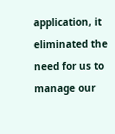application, it eliminated the need for us to manage our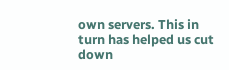own servers. This in turn has helped us cut down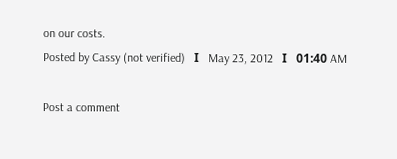on our costs.
Posted by Cassy (not verified)   Ι   May 23, 2012   Ι   01:40 AM

Post a comment